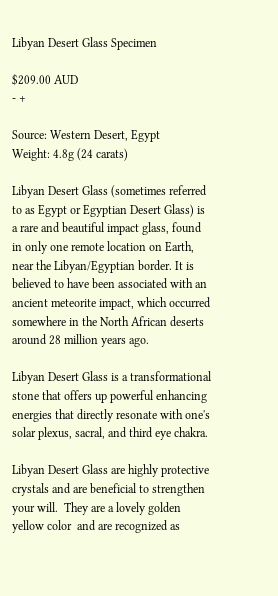Libyan Desert Glass Specimen

$209.00 AUD
- +

Source: Western Desert, Egypt
Weight: 4.8g (24 carats)

Libyan Desert Glass (sometimes referred to as Egypt or Egyptian Desert Glass) is a rare and beautiful impact glass, found in only one remote location on Earth, near the Libyan/Egyptian border. It is believed to have been associated with an ancient meteorite impact, which occurred somewhere in the North African deserts around 28 million years ago.

Libyan Desert Glass is a transformational stone that offers up powerful enhancing energies that directly resonate with one's solar plexus, sacral, and third eye chakra.

Libyan Desert Glass are highly protective crystals and are beneficial to strengthen your will.  They are a lovely golden yellow color  and are recognized as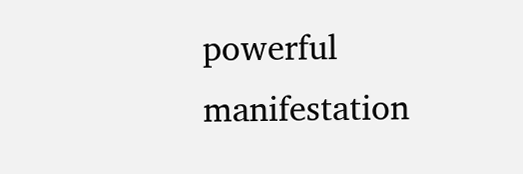powerful manifestation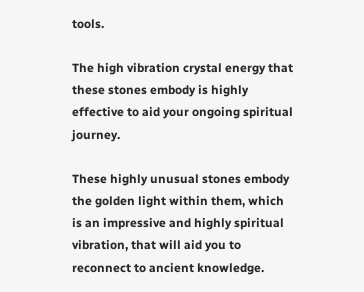tools.

The high vibration crystal energy that these stones embody is highly effective to aid your ongoing spiritual journey.

These highly unusual stones embody the golden light within them, which is an impressive and highly spiritual vibration, that will aid you to reconnect to ancient knowledge.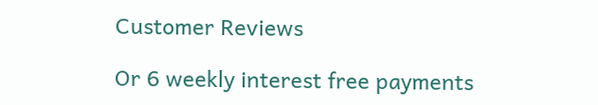Customer Reviews

Or 6 weekly interest free payments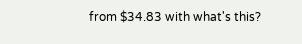from $34.83 with what's this?